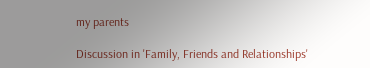my parents

Discussion in 'Family, Friends and Relationships'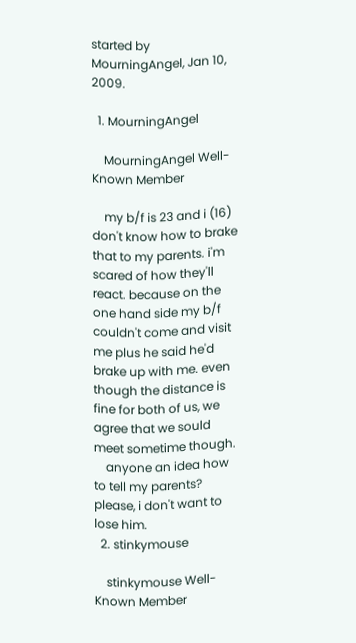started by MourningAngel, Jan 10, 2009.

  1. MourningAngel

    MourningAngel Well-Known Member

    my b/f is 23 and i (16) don't know how to brake that to my parents. i'm scared of how they'll react. because on the one hand side my b/f couldn't come and visit me plus he said he'd brake up with me. even though the distance is fine for both of us, we agree that we sould meet sometime though.
    anyone an idea how to tell my parents? please, i don't want to lose him.
  2. stinkymouse

    stinkymouse Well-Known Member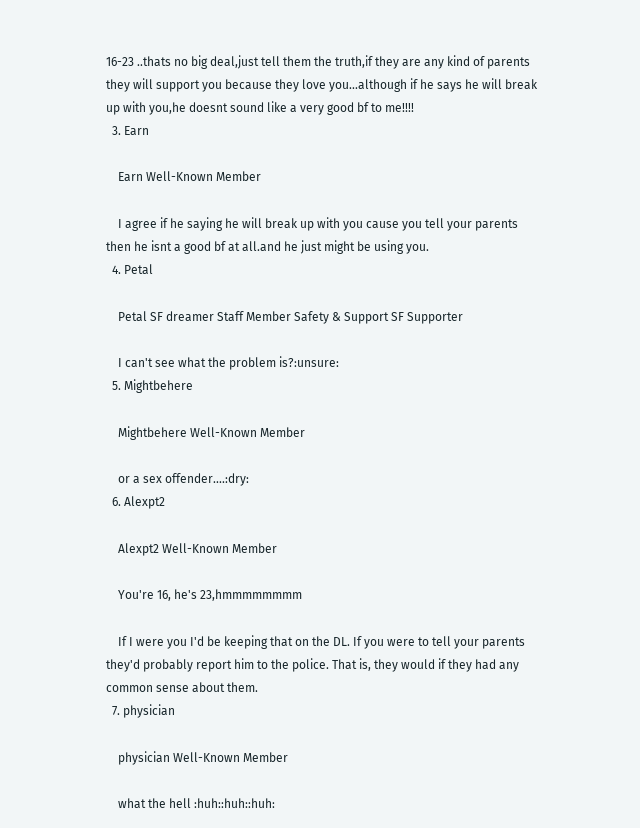16-23 ..thats no big deal,just tell them the truth,if they are any kind of parents they will support you because they love you...although if he says he will break up with you,he doesnt sound like a very good bf to me!!!!
  3. Earn

    Earn Well-Known Member

    I agree if he saying he will break up with you cause you tell your parents then he isnt a good bf at all.and he just might be using you.
  4. Petal

    Petal SF dreamer Staff Member Safety & Support SF Supporter

    I can't see what the problem is?:unsure:
  5. Mightbehere

    Mightbehere Well-Known Member

    or a sex offender....:dry:
  6. Alexpt2

    Alexpt2 Well-Known Member

    You're 16, he's 23,hmmmmmmmm

    If I were you I'd be keeping that on the DL. If you were to tell your parents they'd probably report him to the police. That is, they would if they had any common sense about them.
  7. physician

    physician Well-Known Member

    what the hell :huh::huh::huh: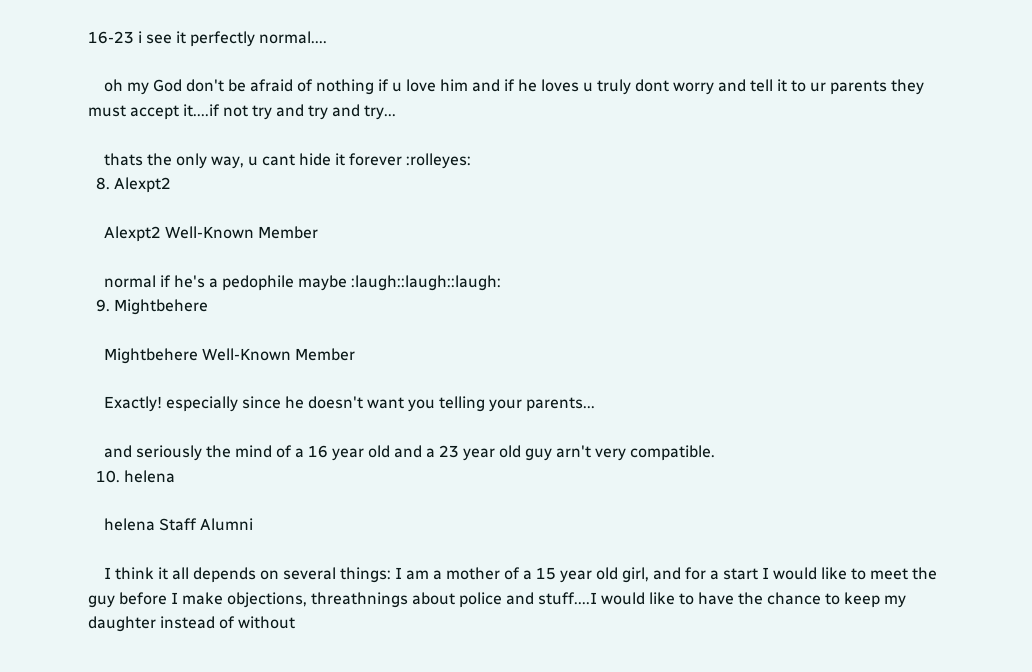16-23 i see it perfectly normal....

    oh my God don't be afraid of nothing if u love him and if he loves u truly dont worry and tell it to ur parents they must accept it....if not try and try and try...

    thats the only way, u cant hide it forever :rolleyes:
  8. Alexpt2

    Alexpt2 Well-Known Member

    normal if he's a pedophile maybe :laugh::laugh::laugh:
  9. Mightbehere

    Mightbehere Well-Known Member

    Exactly! especially since he doesn't want you telling your parents...

    and seriously the mind of a 16 year old and a 23 year old guy arn't very compatible.
  10. helena

    helena Staff Alumni

    I think it all depends on several things: I am a mother of a 15 year old girl, and for a start I would like to meet the guy before I make objections, threathnings about police and stuff....I would like to have the chance to keep my daughter instead of without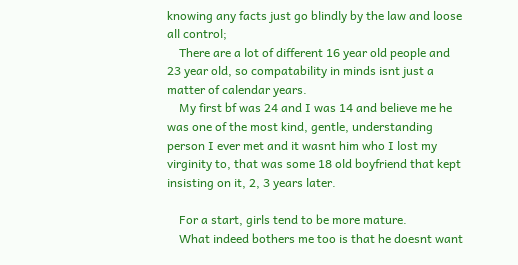knowing any facts just go blindly by the law and loose all control;
    There are a lot of different 16 year old people and 23 year old, so compatability in minds isnt just a matter of calendar years.
    My first bf was 24 and I was 14 and believe me he was one of the most kind, gentle, understanding person I ever met and it wasnt him who I lost my virginity to, that was some 18 old boyfriend that kept insisting on it, 2, 3 years later.

    For a start, girls tend to be more mature.
    What indeed bothers me too is that he doesnt want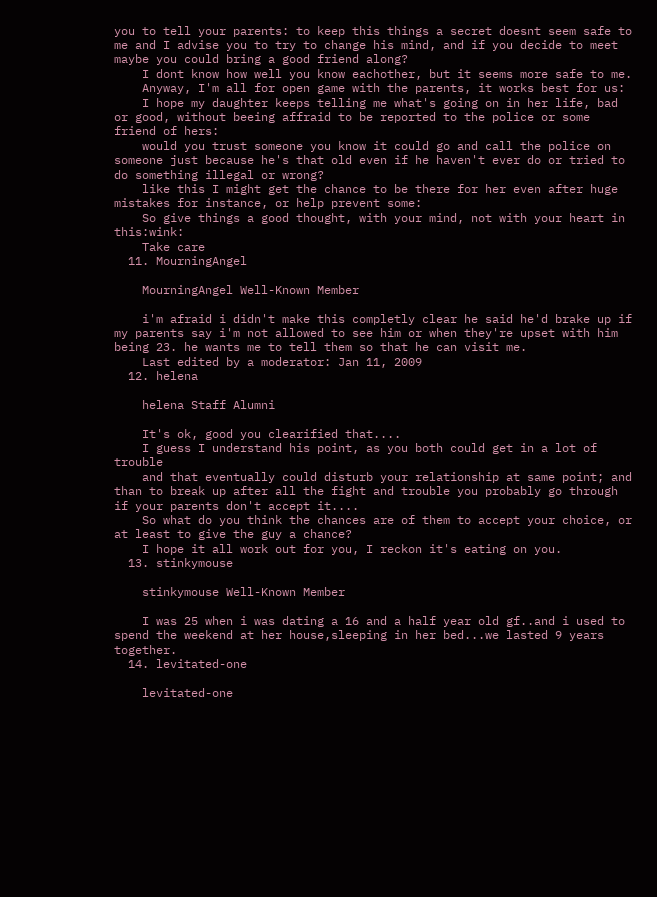you to tell your parents: to keep this things a secret doesnt seem safe to me and I advise you to try to change his mind, and if you decide to meet maybe you could bring a good friend along?
    I dont know how well you know eachother, but it seems more safe to me.
    Anyway, I'm all for open game with the parents, it works best for us:
    I hope my daughter keeps telling me what's going on in her life, bad or good, without beeing affraid to be reported to the police or some friend of hers:
    would you trust someone you know it could go and call the police on someone just because he's that old even if he haven't ever do or tried to do something illegal or wrong?
    like this I might get the chance to be there for her even after huge mistakes for instance, or help prevent some:
    So give things a good thought, with your mind, not with your heart in this:wink:
    Take care
  11. MourningAngel

    MourningAngel Well-Known Member

    i'm afraid i didn't make this completly clear he said he'd brake up if my parents say i'm not allowed to see him or when they're upset with him being 23. he wants me to tell them so that he can visit me.
    Last edited by a moderator: Jan 11, 2009
  12. helena

    helena Staff Alumni

    It's ok, good you clearified that....
    I guess I understand his point, as you both could get in a lot of trouble
    and that eventually could disturb your relationship at same point; and than to break up after all the fight and trouble you probably go through if your parents don't accept it....
    So what do you think the chances are of them to accept your choice, or at least to give the guy a chance?
    I hope it all work out for you, I reckon it's eating on you.
  13. stinkymouse

    stinkymouse Well-Known Member

    I was 25 when i was dating a 16 and a half year old gf..and i used to spend the weekend at her house,sleeping in her bed...we lasted 9 years together.
  14. levitated-one

    levitated-one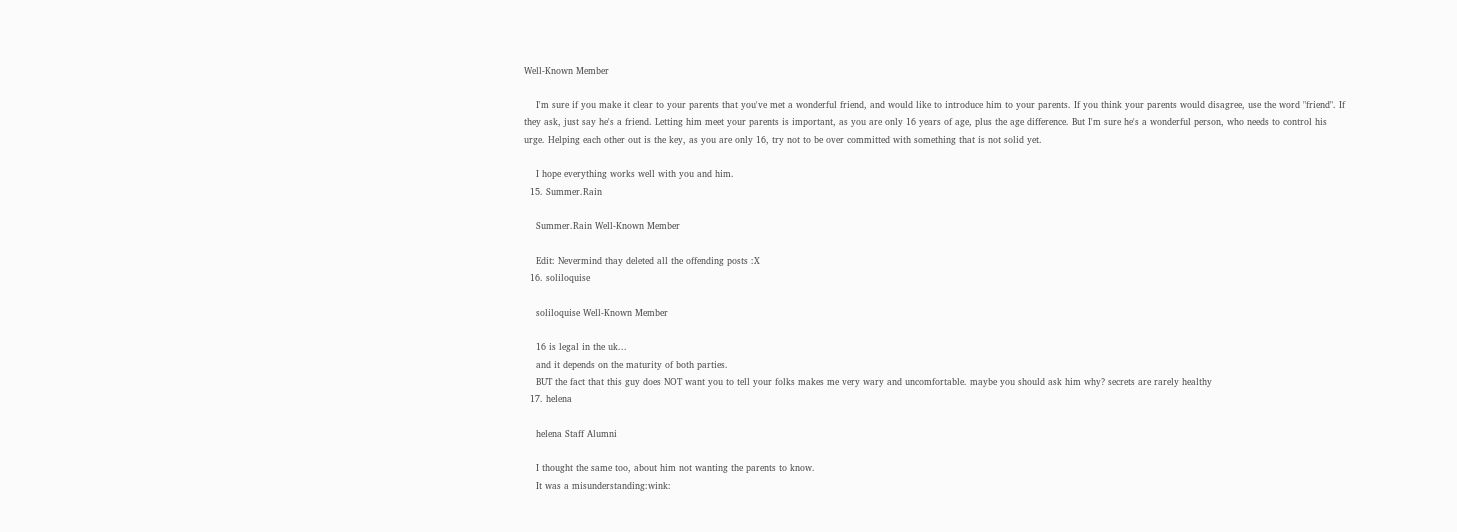Well-Known Member

    I'm sure if you make it clear to your parents that you've met a wonderful friend, and would like to introduce him to your parents. If you think your parents would disagree, use the word "friend". If they ask, just say he's a friend. Letting him meet your parents is important, as you are only 16 years of age, plus the age difference. But I'm sure he's a wonderful person, who needs to control his urge. Helping each other out is the key, as you are only 16, try not to be over committed with something that is not solid yet.

    I hope everything works well with you and him.
  15. Summer.Rain

    Summer.Rain Well-Known Member

    Edit: Nevermind thay deleted all the offending posts :X
  16. soliloquise

    soliloquise Well-Known Member

    16 is legal in the uk...
    and it depends on the maturity of both parties.
    BUT the fact that this guy does NOT want you to tell your folks makes me very wary and uncomfortable. maybe you should ask him why? secrets are rarely healthy
  17. helena

    helena Staff Alumni

    I thought the same too, about him not wanting the parents to know.
    It was a misunderstanding:wink: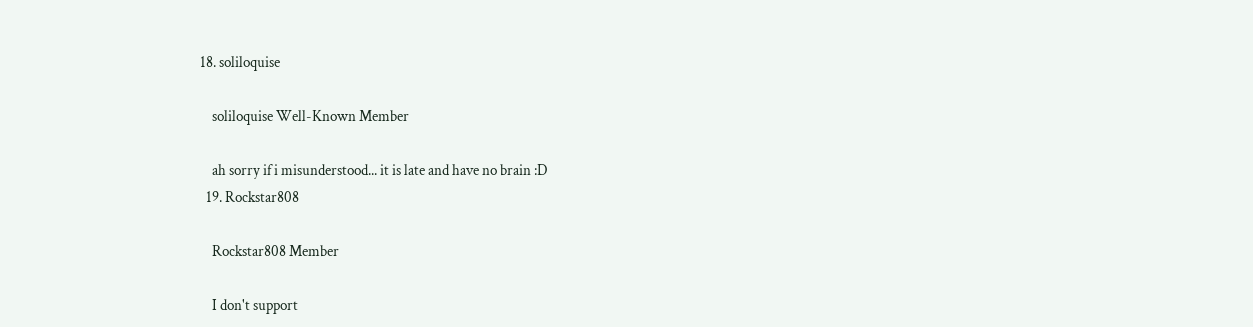18. soliloquise

    soliloquise Well-Known Member

    ah sorry if i misunderstood... it is late and have no brain :D
  19. Rockstar808

    Rockstar808 Member

    I don't support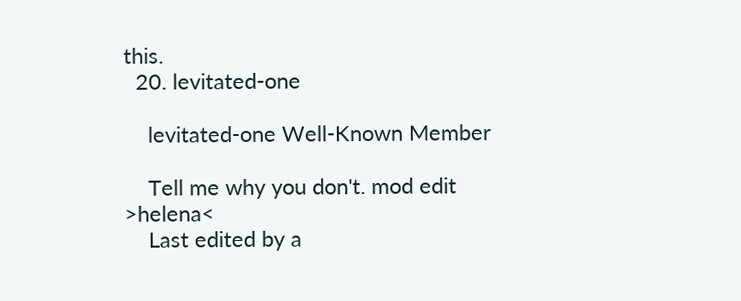this.
  20. levitated-one

    levitated-one Well-Known Member

    Tell me why you don't. mod edit >helena<
    Last edited by a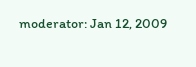moderator: Jan 12, 2009